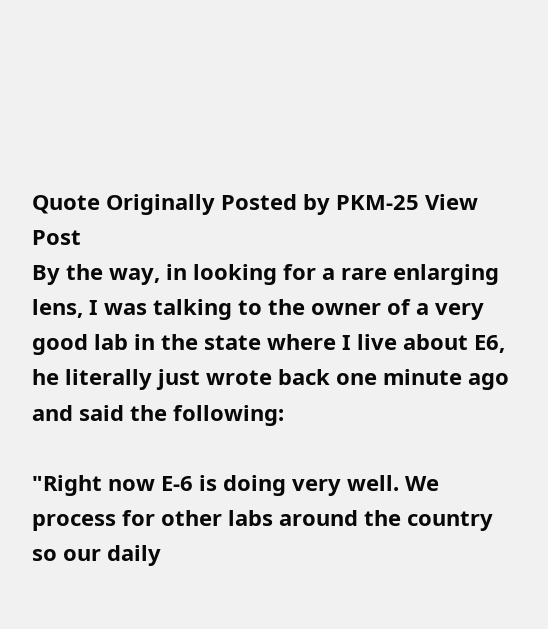Quote Originally Posted by PKM-25 View Post
By the way, in looking for a rare enlarging lens, I was talking to the owner of a very good lab in the state where I live about E6, he literally just wrote back one minute ago and said the following:

"Right now E-6 is doing very well. We process for other labs around the country so our daily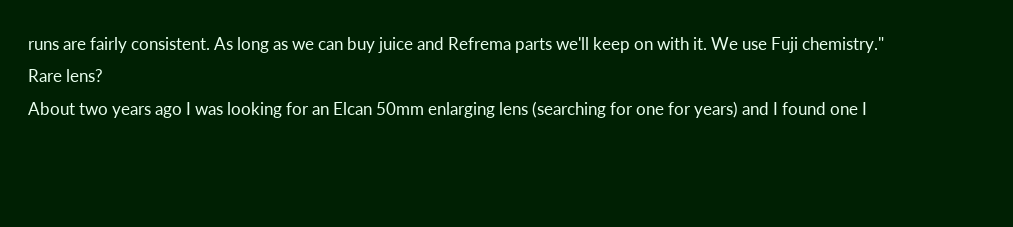runs are fairly consistent. As long as we can buy juice and Refrema parts we'll keep on with it. We use Fuji chemistry."
Rare lens?
About two years ago I was looking for an Elcan 50mm enlarging lens (searching for one for years) and I found one I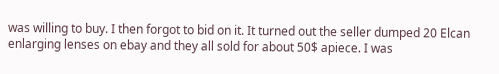was willing to buy. I then forgot to bid on it. It turned out the seller dumped 20 Elcan enlarging lenses on ebay and they all sold for about 50$ apiece. I was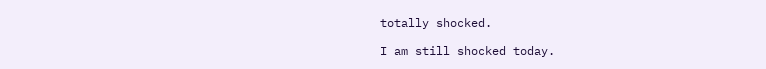totally shocked.

I am still shocked today.